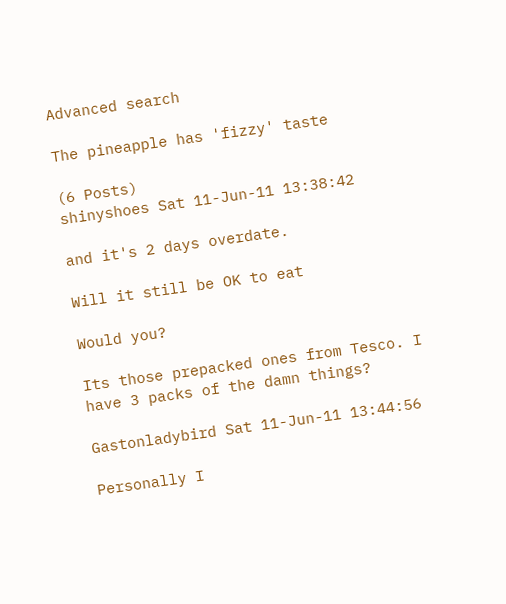Advanced search

The pineapple has 'fizzy' taste

(6 Posts)
shinyshoes Sat 11-Jun-11 13:38:42

and it's 2 days overdate.

Will it still be OK to eat

Would you?

Its those prepacked ones from Tesco. I have 3 packs of the damn things?

Gastonladybird Sat 11-Jun-11 13:44:56

Personally I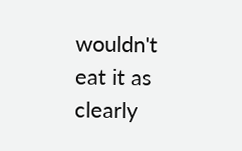wouldn't eat it as clearly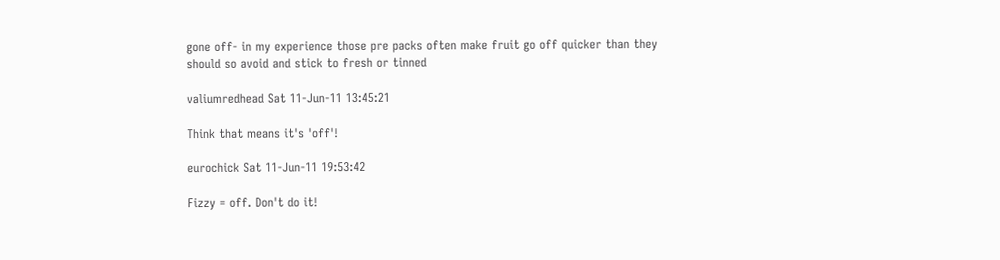gone off- in my experience those pre packs often make fruit go off quicker than they should so avoid and stick to fresh or tinned

valiumredhead Sat 11-Jun-11 13:45:21

Think that means it's 'off'!

eurochick Sat 11-Jun-11 19:53:42

Fizzy = off. Don't do it!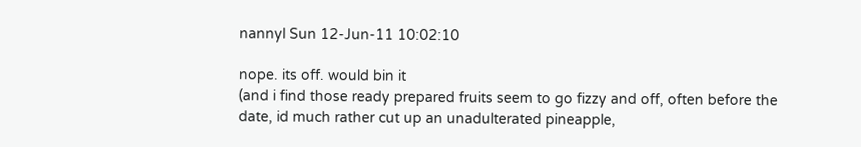nannyl Sun 12-Jun-11 10:02:10

nope. its off. would bin it
(and i find those ready prepared fruits seem to go fizzy and off, often before the date, id much rather cut up an unadulterated pineapple,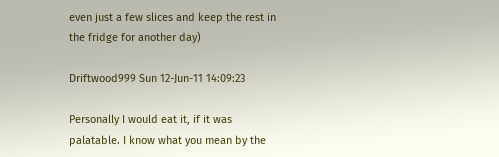even just a few slices and keep the rest in the fridge for another day)

Driftwood999 Sun 12-Jun-11 14:09:23

Personally I would eat it, if it was palatable. I know what you mean by the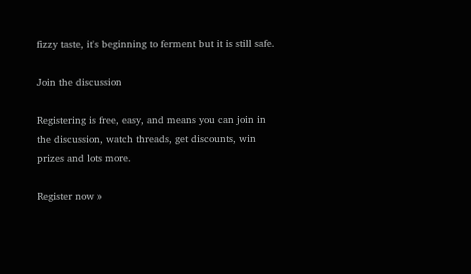fizzy taste, it's beginning to ferment but it is still safe.

Join the discussion

Registering is free, easy, and means you can join in the discussion, watch threads, get discounts, win prizes and lots more.

Register now »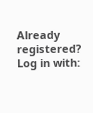Already registered? Log in with: